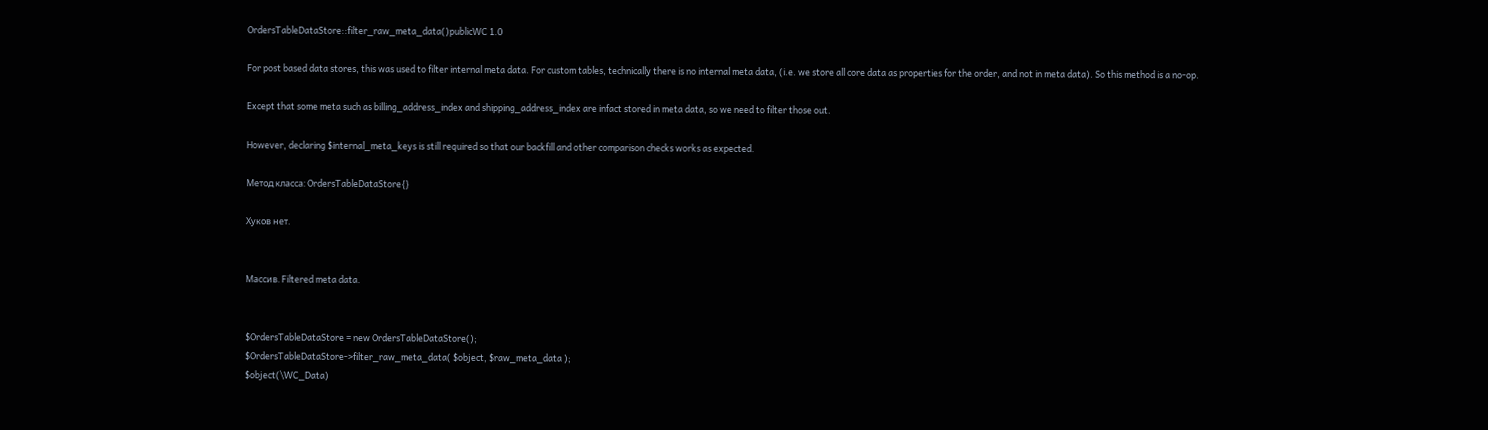OrdersTableDataStore::filter_raw_meta_data()publicWC 1.0

For post based data stores, this was used to filter internal meta data. For custom tables, technically there is no internal meta data, (i.e. we store all core data as properties for the order, and not in meta data). So this method is a no-op.

Except that some meta such as billing_address_index and shipping_address_index are infact stored in meta data, so we need to filter those out.

However, declaring $internal_meta_keys is still required so that our backfill and other comparison checks works as expected.

Метод класса: OrdersTableDataStore{}

Хуков нет.


Массив. Filtered meta data.


$OrdersTableDataStore = new OrdersTableDataStore();
$OrdersTableDataStore->filter_raw_meta_data( $object, $raw_meta_data );
$object(\WC_Data)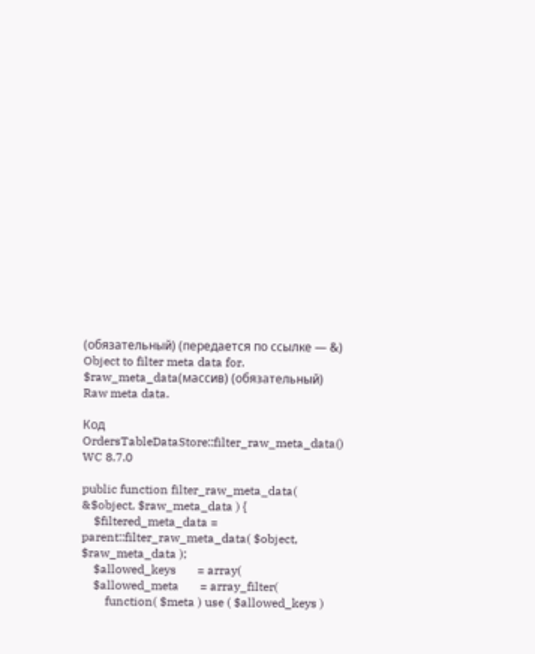(обязательный) (передается по ссылке — &)
Object to filter meta data for.
$raw_meta_data(массив) (обязательный)
Raw meta data.

Код OrdersTableDataStore::filter_raw_meta_data() WC 8.7.0

public function filter_raw_meta_data( &$object, $raw_meta_data ) {
    $filtered_meta_data = parent::filter_raw_meta_data( $object, $raw_meta_data );
    $allowed_keys       = array(
    $allowed_meta       = array_filter(
        function( $meta ) use ( $allowed_keys )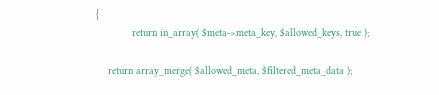{
            return in_array( $meta->meta_key, $allowed_keys, true );

    return array_merge( $allowed_meta, $filtered_meta_data );